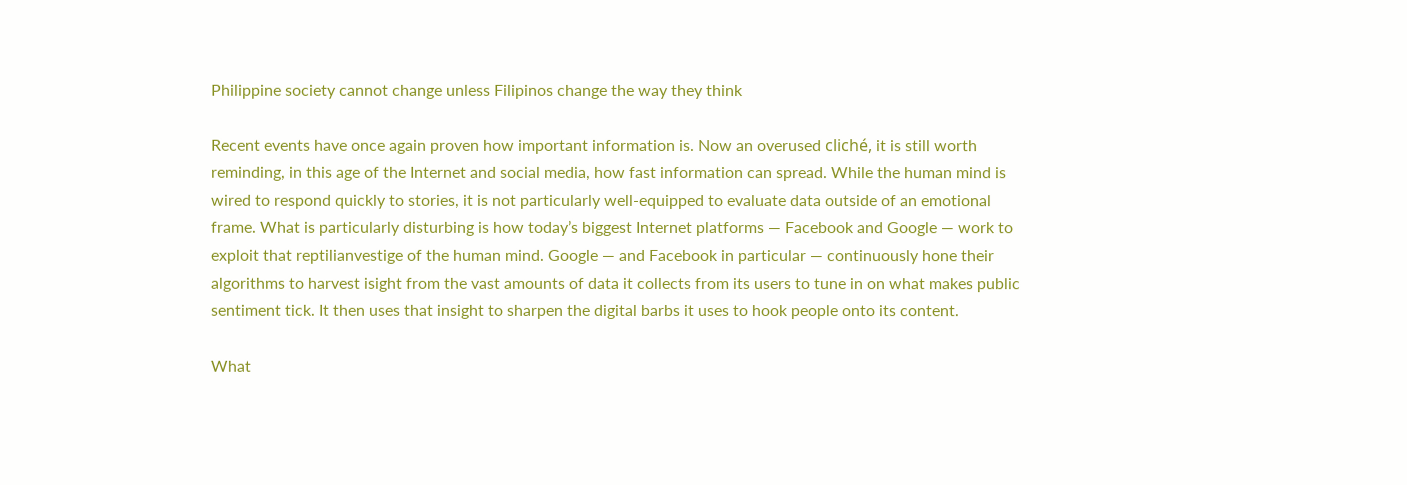Philippine society cannot change unless Filipinos change the way they think

Recent events have once again proven how important information is. Now an overused cliché, it is still worth reminding, in this age of the Internet and social media, how fast information can spread. While the human mind is wired to respond quickly to stories, it is not particularly well-equipped to evaluate data outside of an emotional frame. What is particularly disturbing is how today’s biggest Internet platforms — Facebook and Google — work to exploit that reptilianvestige of the human mind. Google — and Facebook in particular — continuously hone their algorithms to harvest isight from the vast amounts of data it collects from its users to tune in on what makes public sentiment tick. It then uses that insight to sharpen the digital barbs it uses to hook people onto its content.

What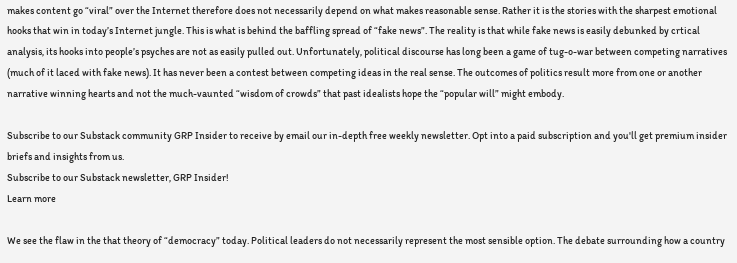makes content go “viral” over the Internet therefore does not necessarily depend on what makes reasonable sense. Rather it is the stories with the sharpest emotional hooks that win in today’s Internet jungle. This is what is behind the baffling spread of “fake news”. The reality is that while fake news is easily debunked by crtical analysis, its hooks into people’s psyches are not as easily pulled out. Unfortunately, political discourse has long been a game of tug-o-war between competing narratives (much of it laced with fake news). It has never been a contest between competing ideas in the real sense. The outcomes of politics result more from one or another narrative winning hearts and not the much-vaunted “wisdom of crowds” that past idealists hope the “popular will” might embody.

Subscribe to our Substack community GRP Insider to receive by email our in-depth free weekly newsletter. Opt into a paid subscription and you'll get premium insider briefs and insights from us.
Subscribe to our Substack newsletter, GRP Insider!
Learn more

We see the flaw in the that theory of “democracy” today. Political leaders do not necessarily represent the most sensible option. The debate surrounding how a country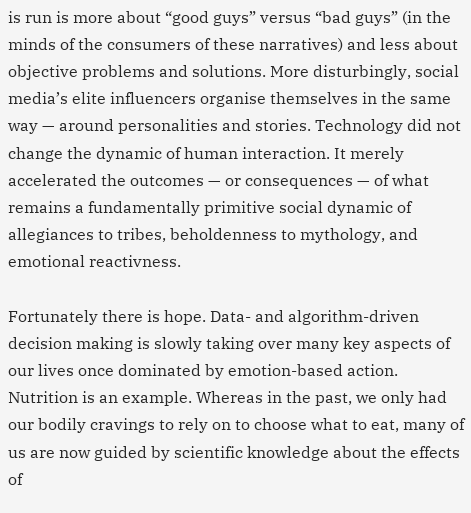is run is more about “good guys” versus “bad guys” (in the minds of the consumers of these narratives) and less about objective problems and solutions. More disturbingly, social media’s elite influencers organise themselves in the same way — around personalities and stories. Technology did not change the dynamic of human interaction. It merely accelerated the outcomes — or consequences — of what remains a fundamentally primitive social dynamic of allegiances to tribes, beholdenness to mythology, and emotional reactivness.

Fortunately there is hope. Data- and algorithm-driven decision making is slowly taking over many key aspects of our lives once dominated by emotion-based action. Nutrition is an example. Whereas in the past, we only had our bodily cravings to rely on to choose what to eat, many of us are now guided by scientific knowledge about the effects of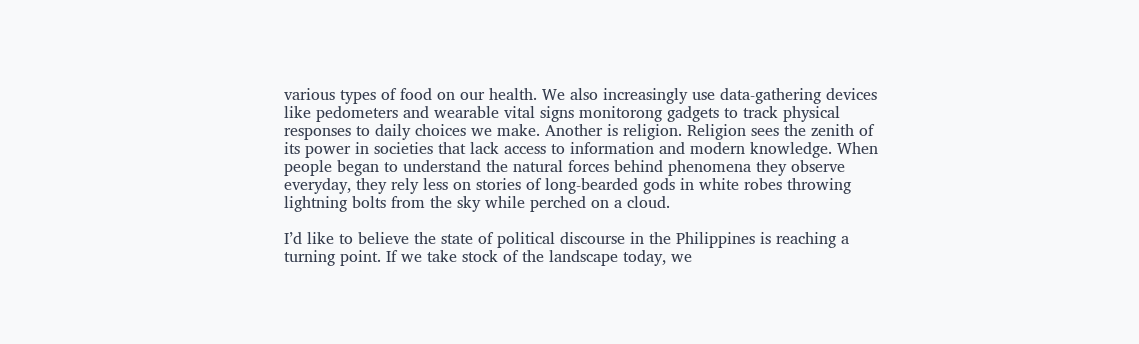various types of food on our health. We also increasingly use data-gathering devices like pedometers and wearable vital signs monitorong gadgets to track physical responses to daily choices we make. Another is religion. Religion sees the zenith of its power in societies that lack access to information and modern knowledge. When people began to understand the natural forces behind phenomena they observe everyday, they rely less on stories of long-bearded gods in white robes throwing lightning bolts from the sky while perched on a cloud.

I’d like to believe the state of political discourse in the Philippines is reaching a turning point. If we take stock of the landscape today, we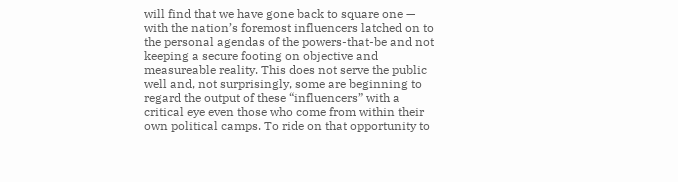will find that we have gone back to square one — with the nation’s foremost influencers latched on to the personal agendas of the powers-that-be and not keeping a secure footing on objective and measureable reality. This does not serve the public well and, not surprisingly, some are beginning to regard the output of these “influencers” with a critical eye even those who come from within their own political camps. To ride on that opportunity to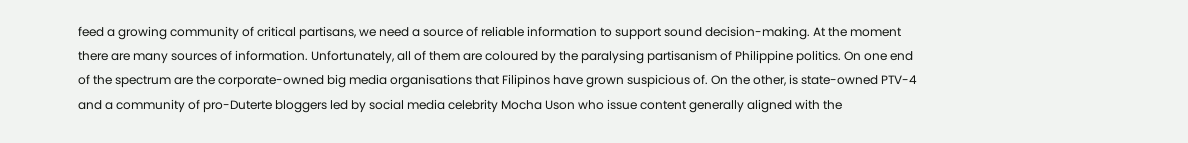feed a growing community of critical partisans, we need a source of reliable information to support sound decision-making. At the moment there are many sources of information. Unfortunately, all of them are coloured by the paralysing partisanism of Philippine politics. On one end of the spectrum are the corporate-owned big media organisations that Filipinos have grown suspicious of. On the other, is state-owned PTV-4 and a community of pro-Duterte bloggers led by social media celebrity Mocha Uson who issue content generally aligned with the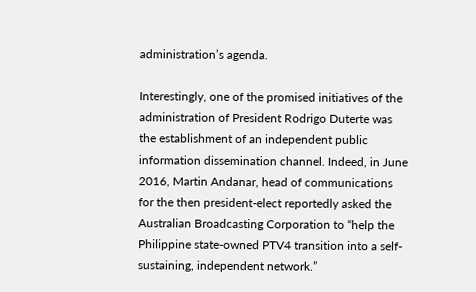administration’s agenda.

Interestingly, one of the promised initiatives of the administration of President Rodrigo Duterte was the establishment of an independent public information dissemination channel. Indeed, in June 2016, Martin Andanar, head of communications for the then president-elect reportedly asked the Australian Broadcasting Corporation to “help the Philippine state-owned PTV4 transition into a self-sustaining, independent network.”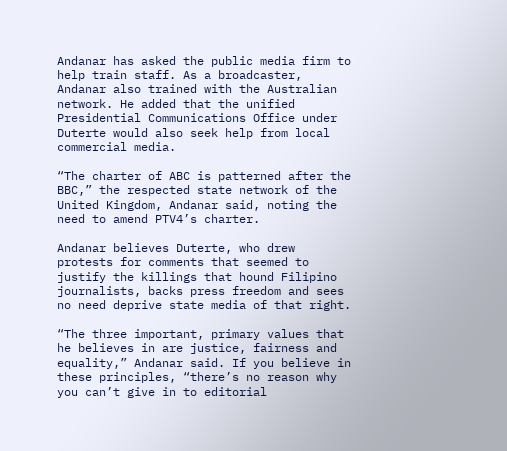Andanar has asked the public media firm to help train staff. As a broadcaster, Andanar also trained with the Australian network. He added that the unified Presidential Communications Office under Duterte would also seek help from local commercial media.

“The charter of ABC is patterned after the BBC,” the respected state network of the United Kingdom, Andanar said, noting the need to amend PTV4’s charter.

Andanar believes Duterte, who drew protests for comments that seemed to justify the killings that hound Filipino journalists, backs press freedom and sees no need deprive state media of that right.

“The three important, primary values that he believes in are justice, fairness and equality,” Andanar said. If you believe in these principles, “there’s no reason why you can’t give in to editorial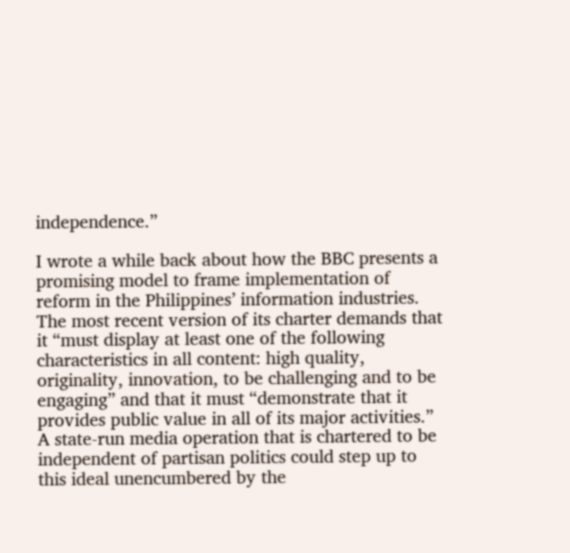independence.”

I wrote a while back about how the BBC presents a promising model to frame implementation of reform in the Philippines’ information industries. The most recent version of its charter demands that it “must display at least one of the following characteristics in all content: high quality, originality, innovation, to be challenging and to be engaging” and that it must “demonstrate that it provides public value in all of its major activities.” A state-run media operation that is chartered to be independent of partisan politics could step up to this ideal unencumbered by the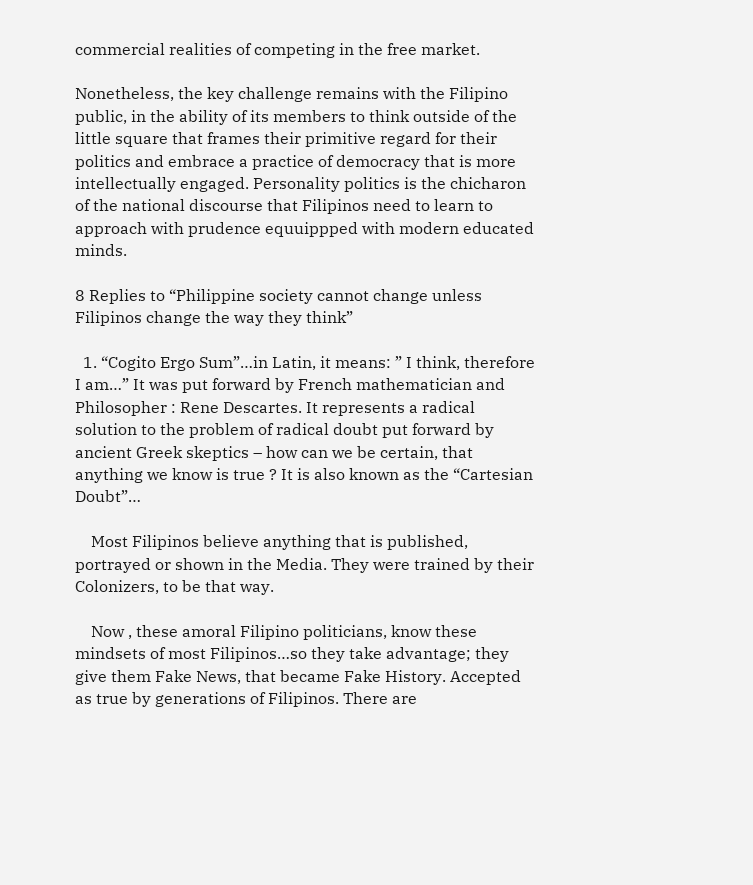commercial realities of competing in the free market.

Nonetheless, the key challenge remains with the Filipino public, in the ability of its members to think outside of the little square that frames their primitive regard for their politics and embrace a practice of democracy that is more intellectually engaged. Personality politics is the chicharon of the national discourse that Filipinos need to learn to approach with prudence equuippped with modern educated minds.

8 Replies to “Philippine society cannot change unless Filipinos change the way they think”

  1. “Cogito Ergo Sum”…in Latin, it means: ” I think, therefore I am…” It was put forward by French mathematician and Philosopher : Rene Descartes. It represents a radical solution to the problem of radical doubt put forward by ancient Greek skeptics – how can we be certain, that anything we know is true ? It is also known as the “Cartesian Doubt”…

    Most Filipinos believe anything that is published, portrayed or shown in the Media. They were trained by their Colonizers, to be that way.

    Now , these amoral Filipino politicians, know these mindsets of most Filipinos…so they take advantage; they give them Fake News, that became Fake History. Accepted as true by generations of Filipinos. There are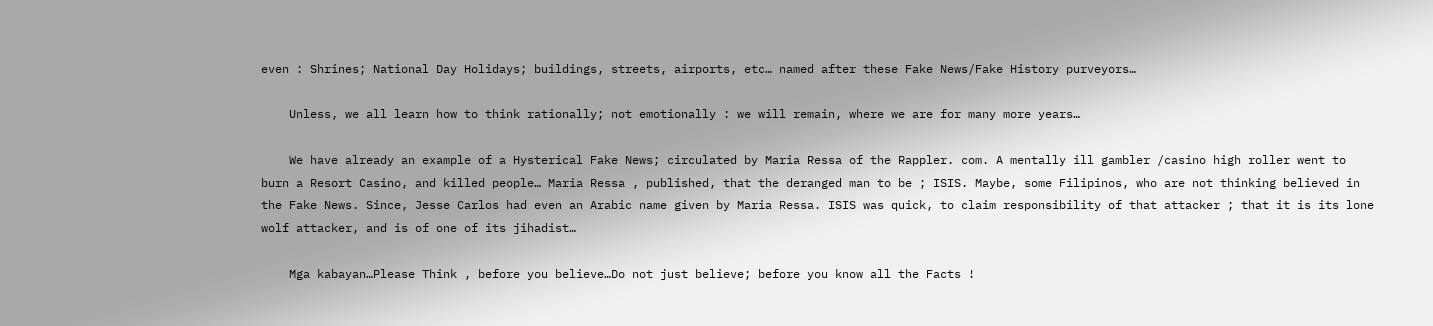even : Shrines; National Day Holidays; buildings, streets, airports, etc… named after these Fake News/Fake History purveyors…

    Unless, we all learn how to think rationally; not emotionally : we will remain, where we are for many more years…

    We have already an example of a Hysterical Fake News; circulated by Maria Ressa of the Rappler. com. A mentally ill gambler /casino high roller went to burn a Resort Casino, and killed people… Maria Ressa , published, that the deranged man to be ; ISIS. Maybe, some Filipinos, who are not thinking believed in the Fake News. Since, Jesse Carlos had even an Arabic name given by Maria Ressa. ISIS was quick, to claim responsibility of that attacker ; that it is its lone wolf attacker, and is of one of its jihadist…

    Mga kabayan…Please Think , before you believe…Do not just believe; before you know all the Facts !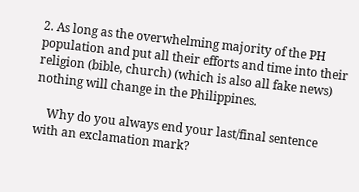2. As long as the overwhelming majority of the PH population and put all their efforts and time into their religion (bible, church) (which is also all fake news) nothing will change in the Philippines.

    Why do you always end your last/final sentence with an exclamation mark?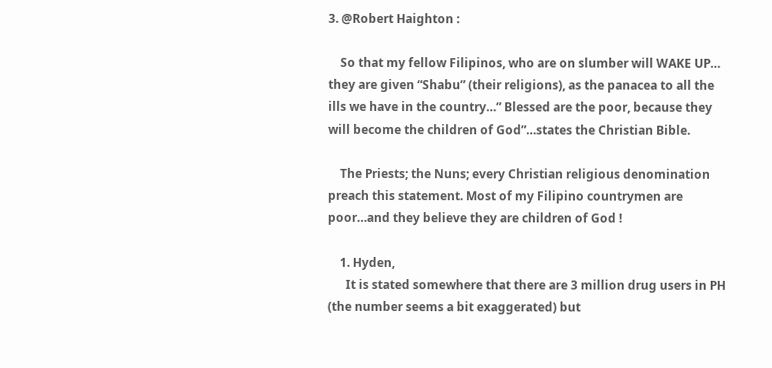3. @Robert Haighton :

    So that my fellow Filipinos, who are on slumber will WAKE UP… they are given “Shabu” (their religions), as the panacea to all the ills we have in the country…” Blessed are the poor, because they will become the children of God”…states the Christian Bible.

    The Priests; the Nuns; every Christian religious denomination preach this statement. Most of my Filipino countrymen are poor…and they believe they are children of God !

    1. Hyden,
      It is stated somewhere that there are 3 million drug users in PH (the number seems a bit exaggerated) but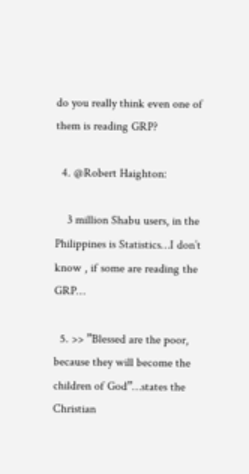do you really think even one of them is reading GRP?

  4. @Robert Haighton:

    3 million Shabu users, in the Philippines is Statistics…I don’t know , if some are reading the GRP…

  5. >> ”Blessed are the poor, because they will become the children of God”…states the Christian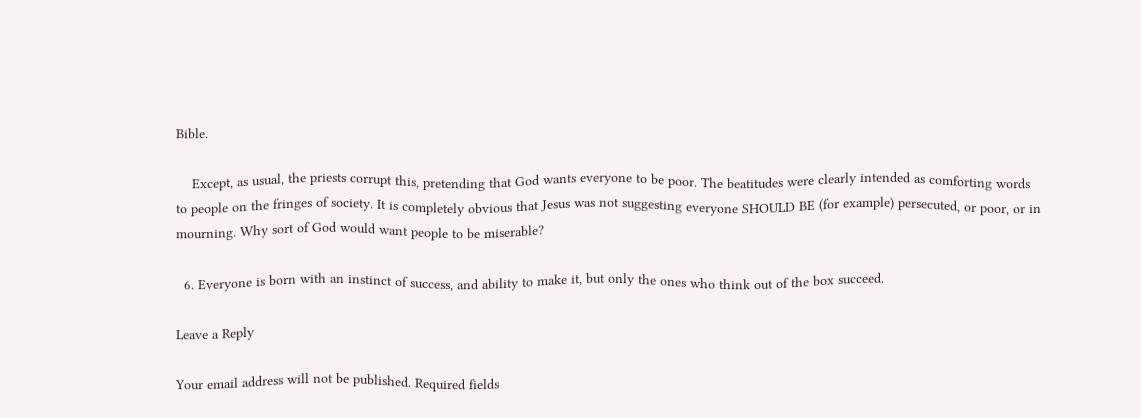Bible.

    Except, as usual, the priests corrupt this, pretending that God wants everyone to be poor. The beatitudes were clearly intended as comforting words to people on the fringes of society. It is completely obvious that Jesus was not suggesting everyone SHOULD BE (for example) persecuted, or poor, or in mourning. Why sort of God would want people to be miserable?

  6. Everyone is born with an instinct of success, and ability to make it, but only the ones who think out of the box succeed.

Leave a Reply

Your email address will not be published. Required fields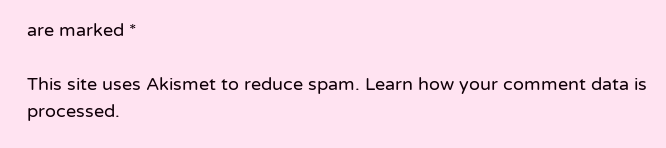are marked *

This site uses Akismet to reduce spam. Learn how your comment data is processed.